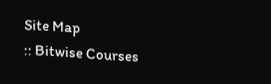Site Map
:: Bitwise Courses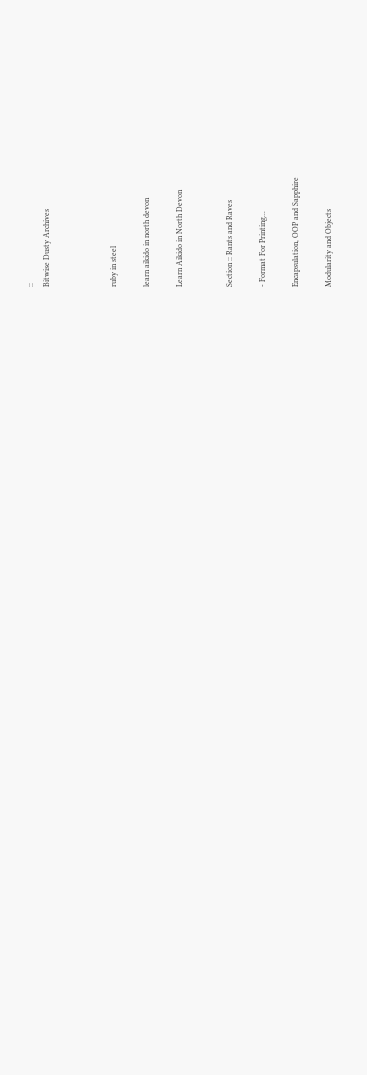::
Bitwise Dusty Archives



ruby in steel

learn aikido in north devon

Learn Aikido in North Devon


Section :: Rants and Raves

- Format For Printing...

Encapsulation, OOP and Sapphire

Modularity and Objects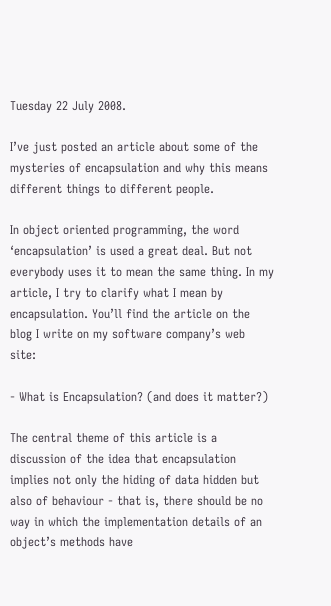Tuesday 22 July 2008.

I’ve just posted an article about some of the mysteries of encapsulation and why this means different things to different people.

In object oriented programming, the word ‘encapsulation’ is used a great deal. But not everybody uses it to mean the same thing. In my article, I try to clarify what I mean by encapsulation. You’ll find the article on the blog I write on my software company’s web site:

- What is Encapsulation? (and does it matter?)

The central theme of this article is a discussion of the idea that encapsulation implies not only the hiding of data hidden but also of behaviour - that is, there should be no way in which the implementation details of an object’s methods have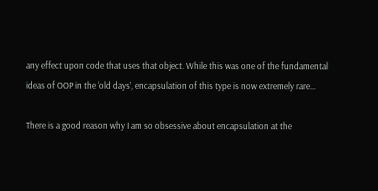any effect upon code that uses that object. While this was one of the fundamental ideas of OOP in the ‘old days’, encapsulation of this type is now extremely rare…

There is a good reason why I am so obsessive about encapsulation at the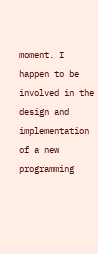moment. I happen to be involved in the design and implementation of a new programming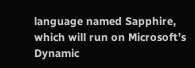language named Sapphire, which will run on Microsoft’s Dynamic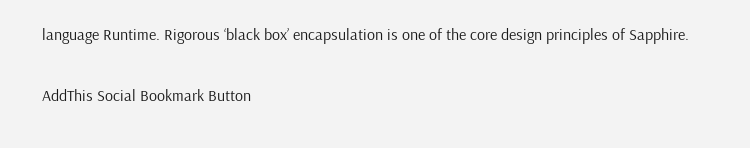language Runtime. Rigorous ‘black box’ encapsulation is one of the core design principles of Sapphire.

AddThis Social Bookmark Button